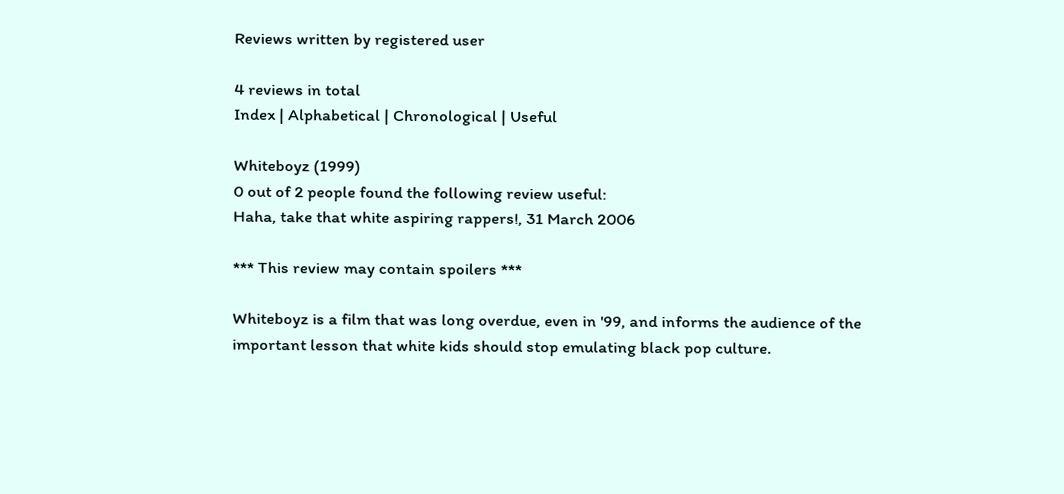Reviews written by registered user

4 reviews in total
Index | Alphabetical | Chronological | Useful

Whiteboyz (1999)
0 out of 2 people found the following review useful:
Haha, take that white aspiring rappers!, 31 March 2006

*** This review may contain spoilers ***

Whiteboyz is a film that was long overdue, even in '99, and informs the audience of the important lesson that white kids should stop emulating black pop culture.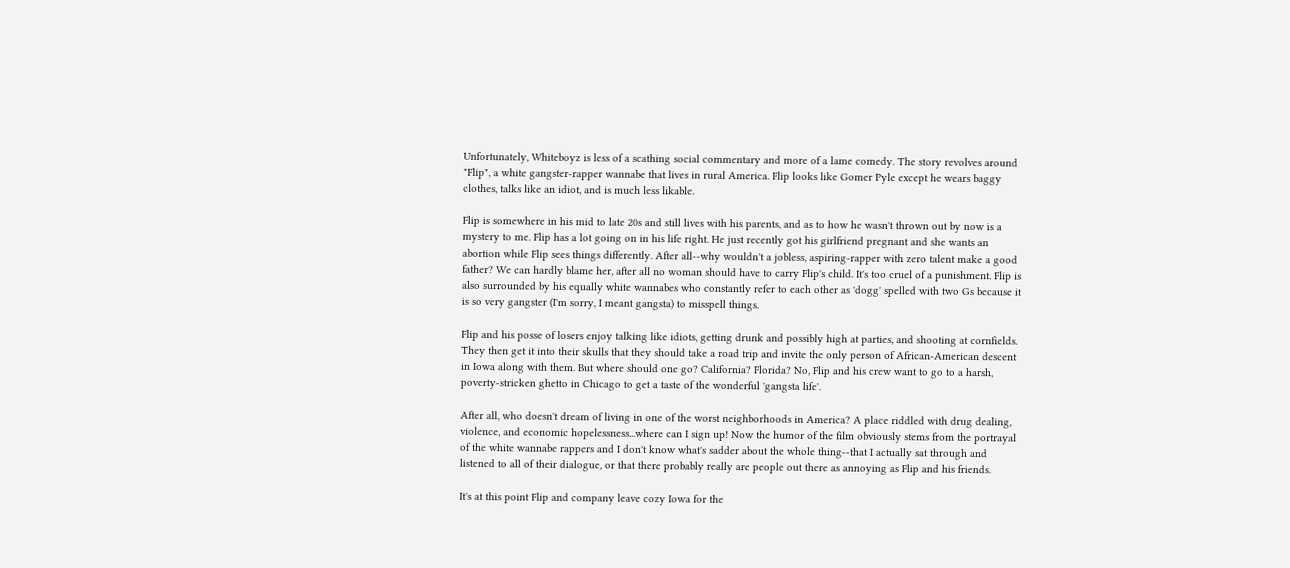Unfortunately, Whiteboyz is less of a scathing social commentary and more of a lame comedy. The story revolves around "Flip", a white gangster-rapper wannabe that lives in rural America. Flip looks like Gomer Pyle except he wears baggy clothes, talks like an idiot, and is much less likable.

Flip is somewhere in his mid to late 20s and still lives with his parents, and as to how he wasn't thrown out by now is a mystery to me. Flip has a lot going on in his life right. He just recently got his girlfriend pregnant and she wants an abortion while Flip sees things differently. After all--why wouldn't a jobless, aspiring-rapper with zero talent make a good father? We can hardly blame her, after all no woman should have to carry Flip's child. It's too cruel of a punishment. Flip is also surrounded by his equally white wannabes who constantly refer to each other as 'dogg' spelled with two Gs because it is so very gangster (I'm sorry, I meant gangsta) to misspell things.

Flip and his posse of losers enjoy talking like idiots, getting drunk and possibly high at parties, and shooting at cornfields. They then get it into their skulls that they should take a road trip and invite the only person of African-American descent in Iowa along with them. But where should one go? California? Florida? No, Flip and his crew want to go to a harsh, poverty-stricken ghetto in Chicago to get a taste of the wonderful 'gangsta life'.

After all, who doesn't dream of living in one of the worst neighborhoods in America? A place riddled with drug dealing, violence, and economic hopelessness...where can I sign up! Now the humor of the film obviously stems from the portrayal of the white wannabe rappers and I don't know what's sadder about the whole thing--that I actually sat through and listened to all of their dialogue, or that there probably really are people out there as annoying as Flip and his friends.

It's at this point Flip and company leave cozy Iowa for the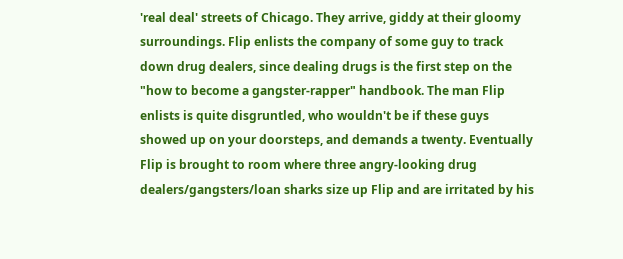'real deal' streets of Chicago. They arrive, giddy at their gloomy surroundings. Flip enlists the company of some guy to track down drug dealers, since dealing drugs is the first step on the "how to become a gangster-rapper" handbook. The man Flip enlists is quite disgruntled, who wouldn't be if these guys showed up on your doorsteps, and demands a twenty. Eventually Flip is brought to room where three angry-looking drug dealers/gangsters/loan sharks size up Flip and are irritated by his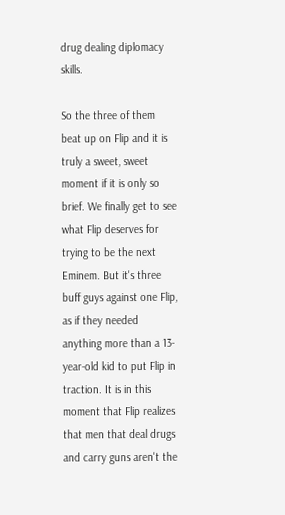drug dealing diplomacy skills.

So the three of them beat up on Flip and it is truly a sweet, sweet moment if it is only so brief. We finally get to see what Flip deserves for trying to be the next Eminem. But it's three buff guys against one Flip, as if they needed anything more than a 13-year-old kid to put Flip in traction. It is in this moment that Flip realizes that men that deal drugs and carry guns aren't the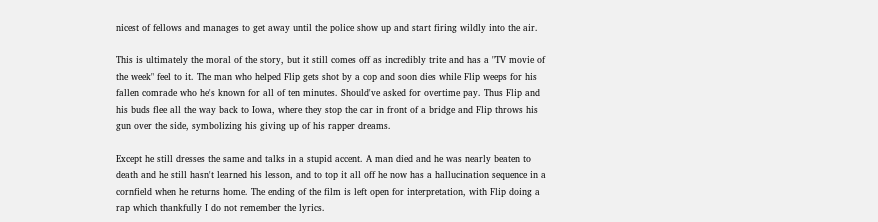nicest of fellows and manages to get away until the police show up and start firing wildly into the air.

This is ultimately the moral of the story, but it still comes off as incredibly trite and has a "TV movie of the week" feel to it. The man who helped Flip gets shot by a cop and soon dies while Flip weeps for his fallen comrade who he's known for all of ten minutes. Should've asked for overtime pay. Thus Flip and his buds flee all the way back to Iowa, where they stop the car in front of a bridge and Flip throws his gun over the side, symbolizing his giving up of his rapper dreams.

Except he still dresses the same and talks in a stupid accent. A man died and he was nearly beaten to death and he still hasn't learned his lesson, and to top it all off he now has a hallucination sequence in a cornfield when he returns home. The ending of the film is left open for interpretation, with Flip doing a rap which thankfully I do not remember the lyrics.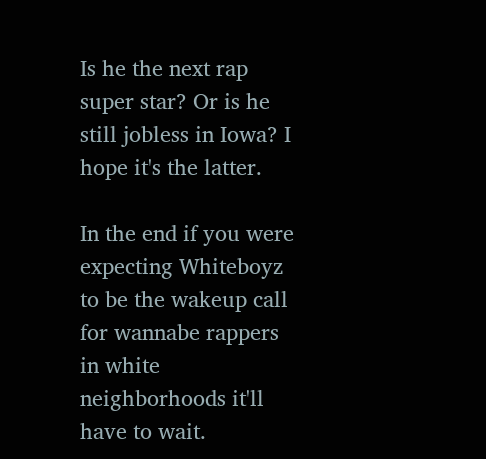Is he the next rap super star? Or is he still jobless in Iowa? I hope it's the latter.

In the end if you were expecting Whiteboyz to be the wakeup call for wannabe rappers in white neighborhoods it'll have to wait.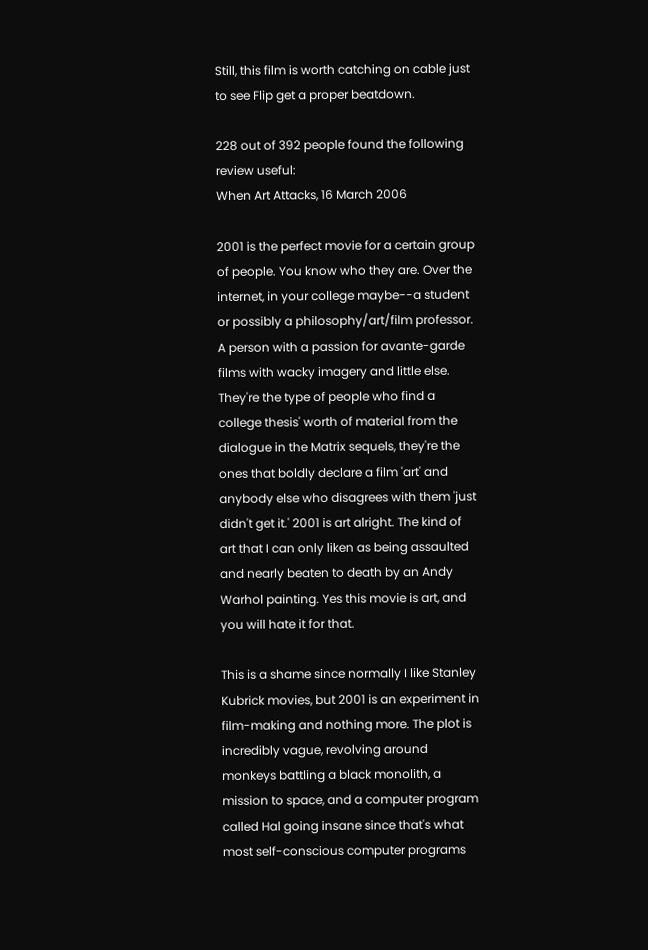Still, this film is worth catching on cable just to see Flip get a proper beatdown.

228 out of 392 people found the following review useful:
When Art Attacks, 16 March 2006

2001 is the perfect movie for a certain group of people. You know who they are. Over the internet, in your college maybe--a student or possibly a philosophy/art/film professor. A person with a passion for avante-garde films with wacky imagery and little else. They're the type of people who find a college thesis' worth of material from the dialogue in the Matrix sequels, they're the ones that boldly declare a film 'art' and anybody else who disagrees with them 'just didn't get it.' 2001 is art alright. The kind of art that I can only liken as being assaulted and nearly beaten to death by an Andy Warhol painting. Yes this movie is art, and you will hate it for that.

This is a shame since normally I like Stanley Kubrick movies, but 2001 is an experiment in film-making and nothing more. The plot is incredibly vague, revolving around monkeys battling a black monolith, a mission to space, and a computer program called Hal going insane since that's what most self-conscious computer programs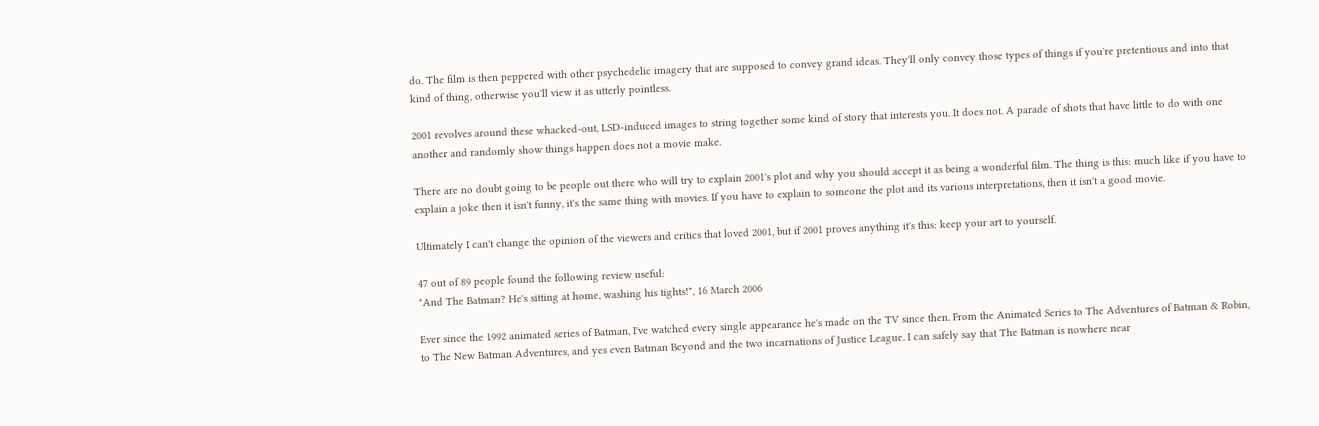do. The film is then peppered with other psychedelic imagery that are supposed to convey grand ideas. They'll only convey those types of things if you're pretentious and into that kind of thing, otherwise you'll view it as utterly pointless.

2001 revolves around these whacked-out, LSD-induced images to string together some kind of story that interests you. It does not. A parade of shots that have little to do with one another and randomly show things happen does not a movie make.

There are no doubt going to be people out there who will try to explain 2001's plot and why you should accept it as being a wonderful film. The thing is this: much like if you have to explain a joke then it isn't funny, it's the same thing with movies. If you have to explain to someone the plot and its various interpretations, then it isn't a good movie.

Ultimately I can't change the opinion of the viewers and critics that loved 2001, but if 2001 proves anything it's this: keep your art to yourself.

47 out of 89 people found the following review useful:
"And The Batman? He's sitting at home, washing his tights!", 16 March 2006

Ever since the 1992 animated series of Batman, I've watched every single appearance he's made on the TV since then. From the Animated Series to The Adventures of Batman & Robin, to The New Batman Adventures, and yes even Batman Beyond and the two incarnations of Justice League. I can safely say that The Batman is nowhere near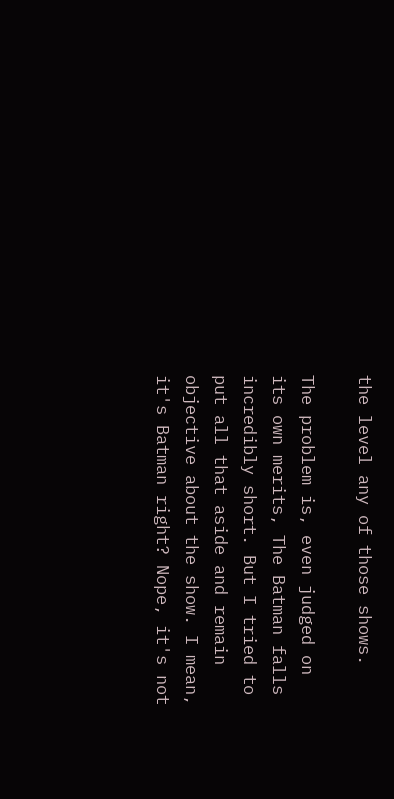the level any of those shows.

The problem is, even judged on its own merits, The Batman falls incredibly short. But I tried to put all that aside and remain objective about the show. I mean, it's Batman right? Nope, it's not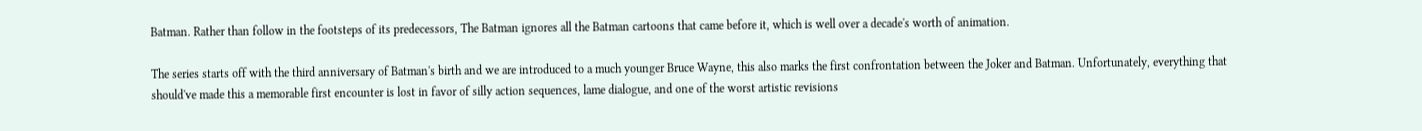Batman. Rather than follow in the footsteps of its predecessors, The Batman ignores all the Batman cartoons that came before it, which is well over a decade's worth of animation.

The series starts off with the third anniversary of Batman's birth and we are introduced to a much younger Bruce Wayne, this also marks the first confrontation between the Joker and Batman. Unfortunately, everything that should've made this a memorable first encounter is lost in favor of silly action sequences, lame dialogue, and one of the worst artistic revisions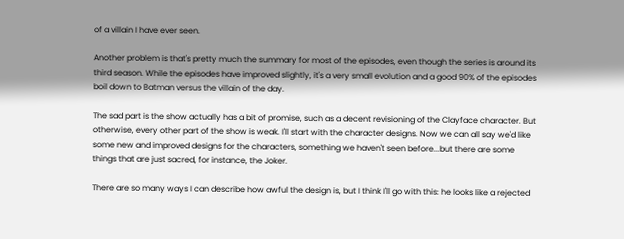of a villain I have ever seen.

Another problem is that's pretty much the summary for most of the episodes, even though the series is around its third season. While the episodes have improved slightly, it's a very small evolution and a good 90% of the episodes boil down to Batman versus the villain of the day.

The sad part is the show actually has a bit of promise, such as a decent revisioning of the Clayface character. But otherwise, every other part of the show is weak. I'll start with the character designs. Now we can all say we'd like some new and improved designs for the characters, something we haven't seen before...but there are some things that are just sacred, for instance, the Joker.

There are so many ways I can describe how awful the design is, but I think I'll go with this: he looks like a rejected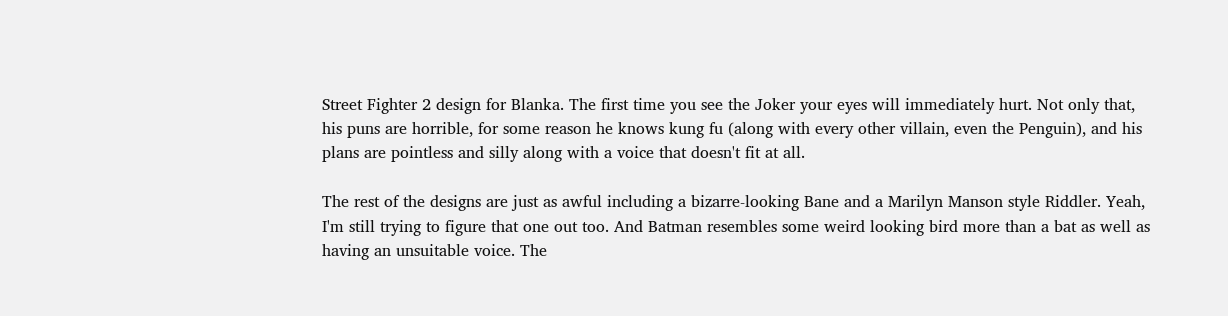Street Fighter 2 design for Blanka. The first time you see the Joker your eyes will immediately hurt. Not only that, his puns are horrible, for some reason he knows kung fu (along with every other villain, even the Penguin), and his plans are pointless and silly along with a voice that doesn't fit at all.

The rest of the designs are just as awful including a bizarre-looking Bane and a Marilyn Manson style Riddler. Yeah, I'm still trying to figure that one out too. And Batman resembles some weird looking bird more than a bat as well as having an unsuitable voice. The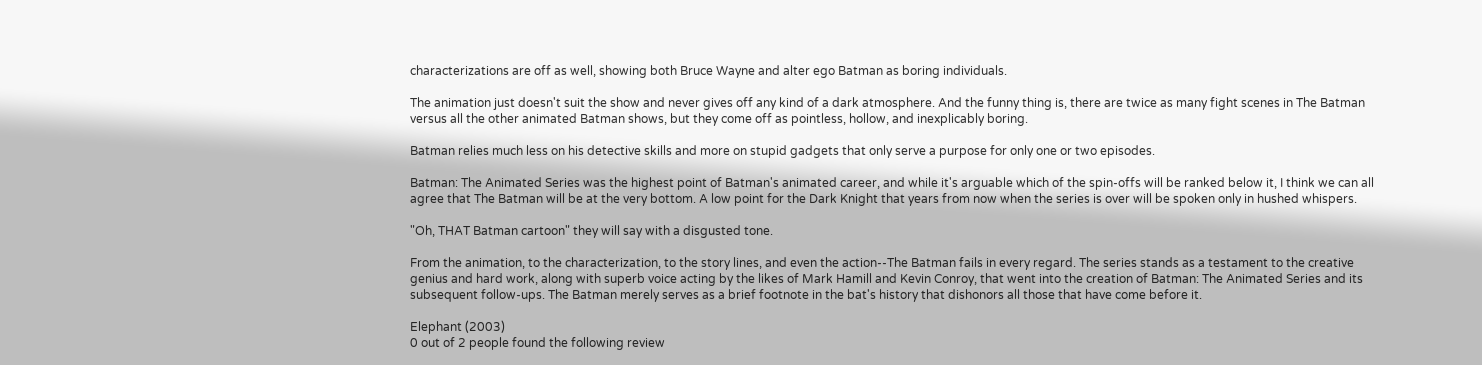characterizations are off as well, showing both Bruce Wayne and alter ego Batman as boring individuals.

The animation just doesn't suit the show and never gives off any kind of a dark atmosphere. And the funny thing is, there are twice as many fight scenes in The Batman versus all the other animated Batman shows, but they come off as pointless, hollow, and inexplicably boring.

Batman relies much less on his detective skills and more on stupid gadgets that only serve a purpose for only one or two episodes.

Batman: The Animated Series was the highest point of Batman's animated career, and while it's arguable which of the spin-offs will be ranked below it, I think we can all agree that The Batman will be at the very bottom. A low point for the Dark Knight that years from now when the series is over will be spoken only in hushed whispers.

"Oh, THAT Batman cartoon" they will say with a disgusted tone.

From the animation, to the characterization, to the story lines, and even the action--The Batman fails in every regard. The series stands as a testament to the creative genius and hard work, along with superb voice acting by the likes of Mark Hamill and Kevin Conroy, that went into the creation of Batman: The Animated Series and its subsequent follow-ups. The Batman merely serves as a brief footnote in the bat's history that dishonors all those that have come before it.

Elephant (2003)
0 out of 2 people found the following review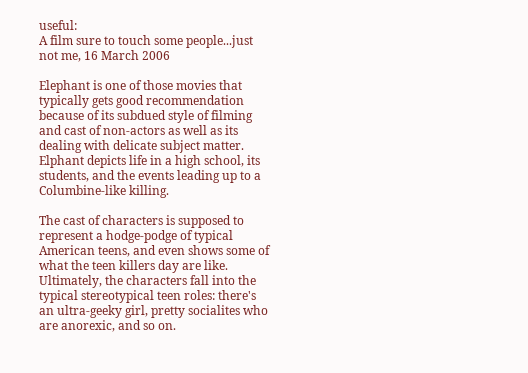useful:
A film sure to touch some people...just not me, 16 March 2006

Elephant is one of those movies that typically gets good recommendation because of its subdued style of filming and cast of non-actors as well as its dealing with delicate subject matter. Elphant depicts life in a high school, its students, and the events leading up to a Columbine-like killing.

The cast of characters is supposed to represent a hodge-podge of typical American teens, and even shows some of what the teen killers day are like. Ultimately, the characters fall into the typical stereotypical teen roles: there's an ultra-geeky girl, pretty socialites who are anorexic, and so on.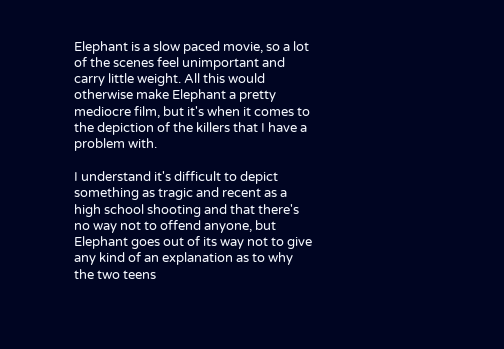Elephant is a slow paced movie, so a lot of the scenes feel unimportant and carry little weight. All this would otherwise make Elephant a pretty mediocre film, but it's when it comes to the depiction of the killers that I have a problem with.

I understand it's difficult to depict something as tragic and recent as a high school shooting and that there's no way not to offend anyone, but Elephant goes out of its way not to give any kind of an explanation as to why the two teens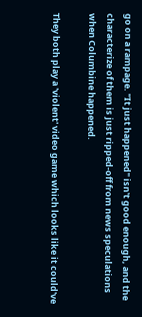go on a rampage. "It just happened" isn't good enough, and the characterize of them is just ripped-off from news speculations when Columbine happened.

They both play a 'violent' video game which looks like it could've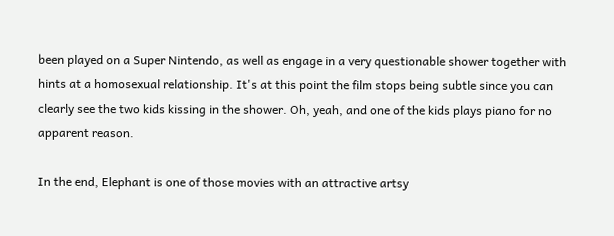been played on a Super Nintendo, as well as engage in a very questionable shower together with hints at a homosexual relationship. It's at this point the film stops being subtle since you can clearly see the two kids kissing in the shower. Oh, yeah, and one of the kids plays piano for no apparent reason.

In the end, Elephant is one of those movies with an attractive artsy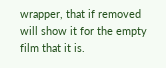wrapper, that if removed will show it for the empty film that it is.